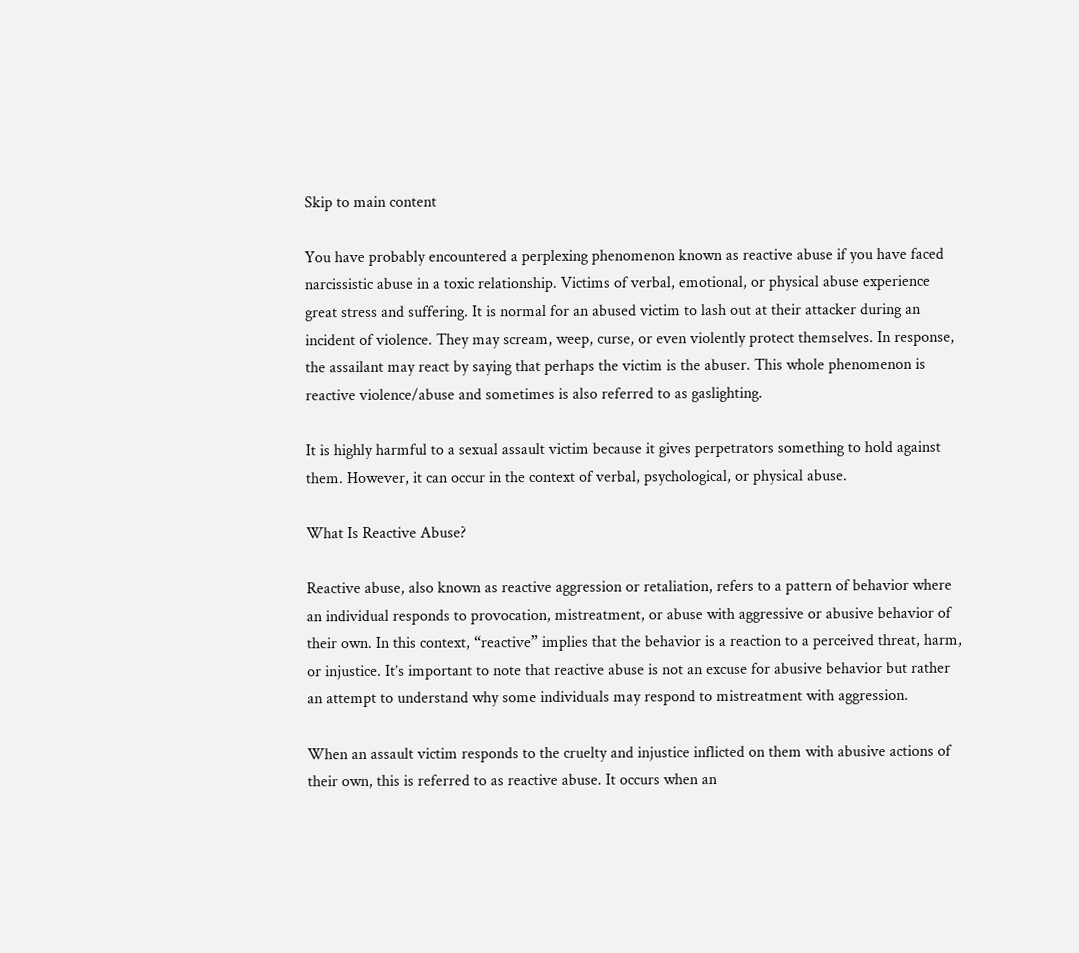Skip to main content

You have probably encountered a perplexing phenomenon known as reactive abuse if you have faced narcissistic abuse in a toxic relationship. Victims of verbal, emotional, or physical abuse experience great stress and suffering. It is normal for an abused victim to lash out at their attacker during an incident of violence. They may scream, weep, curse, or even violently protect themselves. In response, the assailant may react by saying that perhaps the victim is the abuser. This whole phenomenon is reactive violence/abuse and sometimes is also referred to as gaslighting.

It is highly harmful to a sexual assault victim because it gives perpetrators something to hold against them. However, it can occur in the context of verbal, psychological, or physical abuse.

What Is Reactive Abuse?

Reactive abuse, also known as reactive aggression or retaliation, refers to a pattern of behavior where an individual responds to provocation, mistreatment, or abuse with aggressive or abusive behavior of their own. In this context, “reactive” implies that the behavior is a reaction to a perceived threat, harm, or injustice. It’s important to note that reactive abuse is not an excuse for abusive behavior but rather an attempt to understand why some individuals may respond to mistreatment with aggression.

When an assault victim responds to the cruelty and injustice inflicted on them with abusive actions of their own, this is referred to as reactive abuse. It occurs when an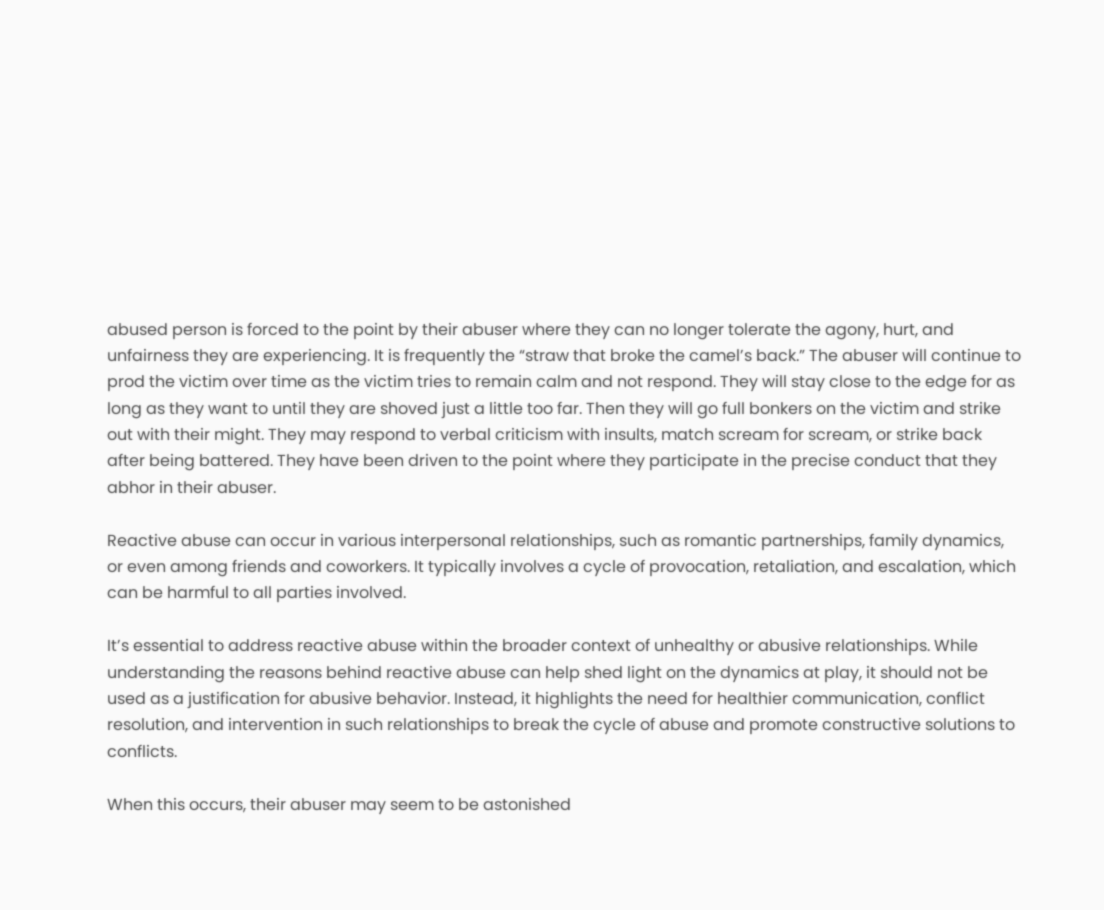abused person is forced to the point by their abuser where they can no longer tolerate the agony, hurt, and unfairness they are experiencing. It is frequently the “straw that broke the camel’s back.” The abuser will continue to prod the victim over time as the victim tries to remain calm and not respond. They will stay close to the edge for as long as they want to until they are shoved just a little too far. Then they will go full bonkers on the victim and strike out with their might. They may respond to verbal criticism with insults, match scream for scream, or strike back after being battered. They have been driven to the point where they participate in the precise conduct that they abhor in their abuser.

Reactive abuse can occur in various interpersonal relationships, such as romantic partnerships, family dynamics, or even among friends and coworkers. It typically involves a cycle of provocation, retaliation, and escalation, which can be harmful to all parties involved.

It’s essential to address reactive abuse within the broader context of unhealthy or abusive relationships. While understanding the reasons behind reactive abuse can help shed light on the dynamics at play, it should not be used as a justification for abusive behavior. Instead, it highlights the need for healthier communication, conflict resolution, and intervention in such relationships to break the cycle of abuse and promote constructive solutions to conflicts.

When this occurs, their abuser may seem to be astonished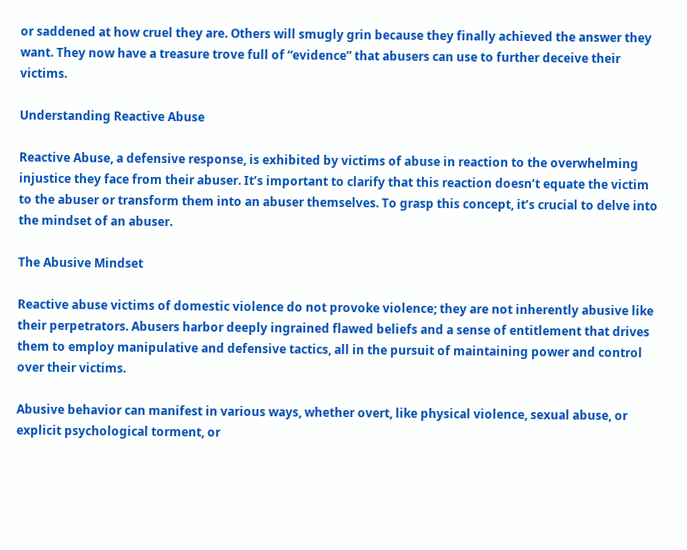or saddened at how cruel they are. Others will smugly grin because they finally achieved the answer they want. They now have a treasure trove full of “evidence” that abusers can use to further deceive their victims.

Understanding Reactive Abuse

Reactive Abuse, a defensive response, is exhibited by victims of abuse in reaction to the overwhelming injustice they face from their abuser. It’s important to clarify that this reaction doesn’t equate the victim to the abuser or transform them into an abuser themselves. To grasp this concept, it’s crucial to delve into the mindset of an abuser.

The Abusive Mindset

Reactive abuse victims of domestic violence do not provoke violence; they are not inherently abusive like their perpetrators. Abusers harbor deeply ingrained flawed beliefs and a sense of entitlement that drives them to employ manipulative and defensive tactics, all in the pursuit of maintaining power and control over their victims.

Abusive behavior can manifest in various ways, whether overt, like physical violence, sexual abuse, or explicit psychological torment, or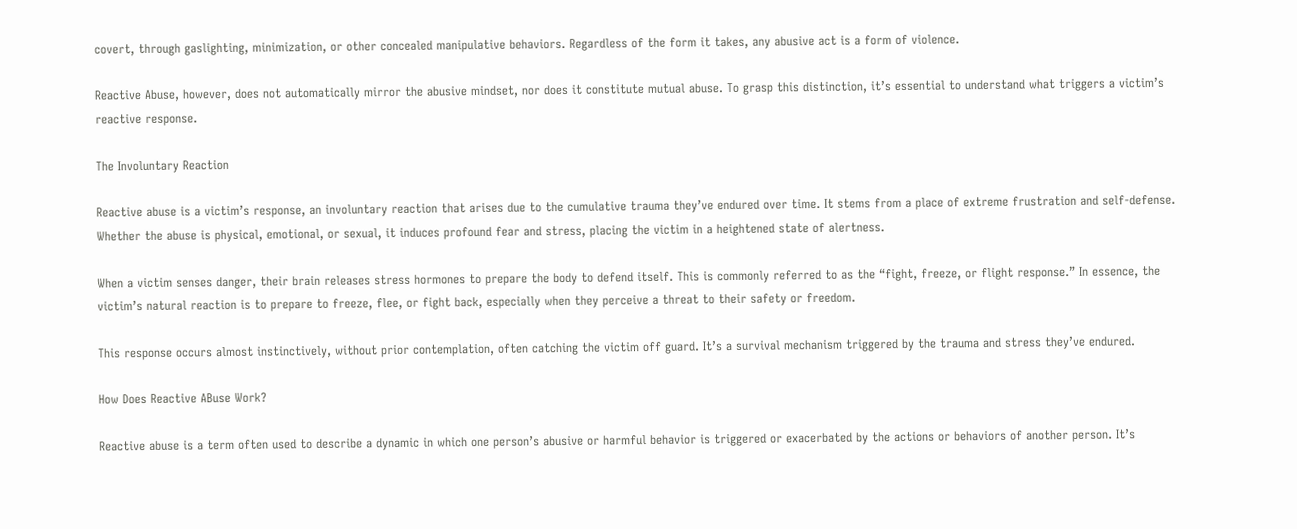covert, through gaslighting, minimization, or other concealed manipulative behaviors. Regardless of the form it takes, any abusive act is a form of violence.

Reactive Abuse, however, does not automatically mirror the abusive mindset, nor does it constitute mutual abuse. To grasp this distinction, it’s essential to understand what triggers a victim’s reactive response.

The Involuntary Reaction

Reactive abuse is a victim’s response, an involuntary reaction that arises due to the cumulative trauma they’ve endured over time. It stems from a place of extreme frustration and self-defense. Whether the abuse is physical, emotional, or sexual, it induces profound fear and stress, placing the victim in a heightened state of alertness.

When a victim senses danger, their brain releases stress hormones to prepare the body to defend itself. This is commonly referred to as the “fight, freeze, or flight response.” In essence, the victim’s natural reaction is to prepare to freeze, flee, or fight back, especially when they perceive a threat to their safety or freedom.

This response occurs almost instinctively, without prior contemplation, often catching the victim off guard. It’s a survival mechanism triggered by the trauma and stress they’ve endured.

How Does Reactive ABuse Work?

Reactive abuse is a term often used to describe a dynamic in which one person’s abusive or harmful behavior is triggered or exacerbated by the actions or behaviors of another person. It’s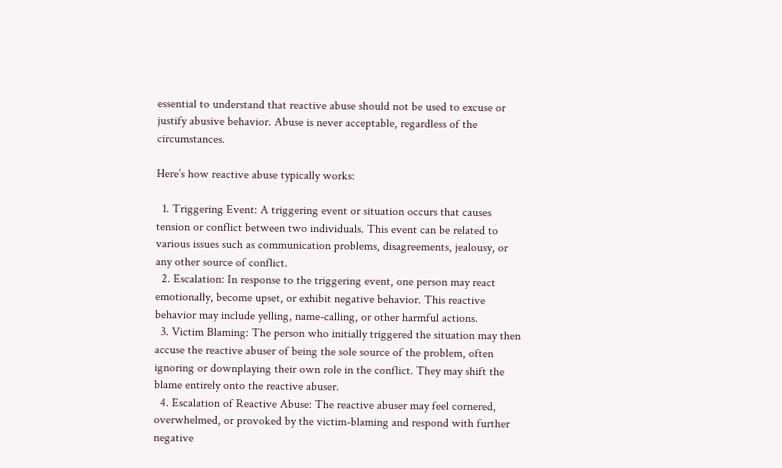essential to understand that reactive abuse should not be used to excuse or justify abusive behavior. Abuse is never acceptable, regardless of the circumstances.

Here’s how reactive abuse typically works:

  1. Triggering Event: A triggering event or situation occurs that causes tension or conflict between two individuals. This event can be related to various issues such as communication problems, disagreements, jealousy, or any other source of conflict.
  2. Escalation: In response to the triggering event, one person may react emotionally, become upset, or exhibit negative behavior. This reactive behavior may include yelling, name-calling, or other harmful actions.
  3. Victim Blaming: The person who initially triggered the situation may then accuse the reactive abuser of being the sole source of the problem, often ignoring or downplaying their own role in the conflict. They may shift the blame entirely onto the reactive abuser.
  4. Escalation of Reactive Abuse: The reactive abuser may feel cornered, overwhelmed, or provoked by the victim-blaming and respond with further negative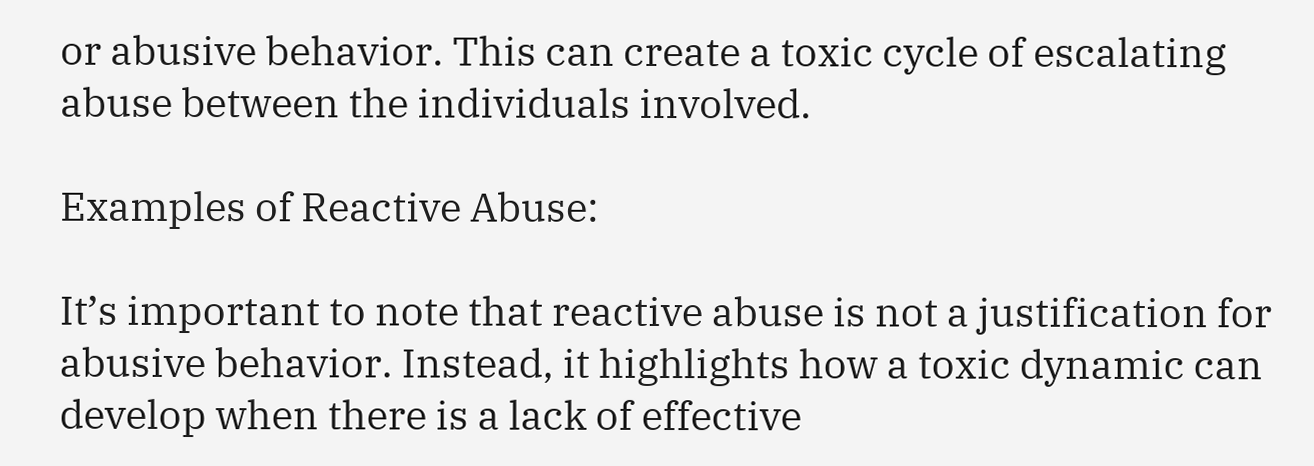or abusive behavior. This can create a toxic cycle of escalating abuse between the individuals involved.

Examples of Reactive Abuse:

It’s important to note that reactive abuse is not a justification for abusive behavior. Instead, it highlights how a toxic dynamic can develop when there is a lack of effective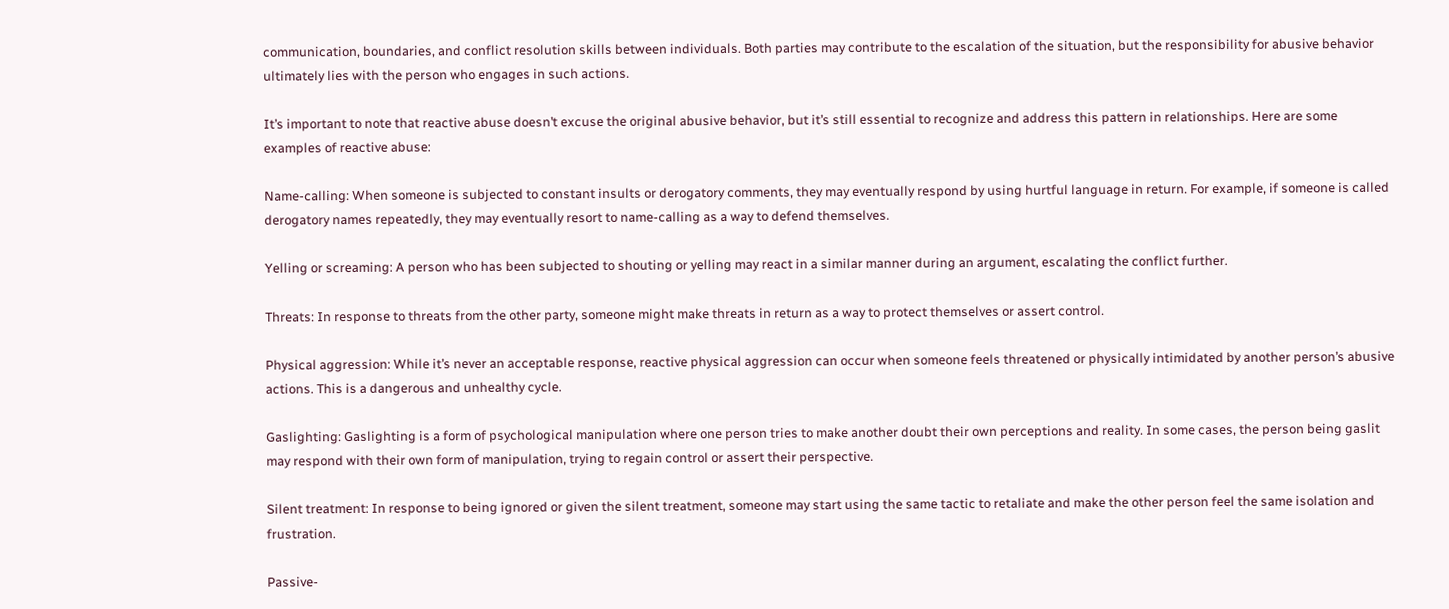communication, boundaries, and conflict resolution skills between individuals. Both parties may contribute to the escalation of the situation, but the responsibility for abusive behavior ultimately lies with the person who engages in such actions.

It’s important to note that reactive abuse doesn’t excuse the original abusive behavior, but it’s still essential to recognize and address this pattern in relationships. Here are some examples of reactive abuse:

Name-calling: When someone is subjected to constant insults or derogatory comments, they may eventually respond by using hurtful language in return. For example, if someone is called derogatory names repeatedly, they may eventually resort to name-calling as a way to defend themselves.

Yelling or screaming: A person who has been subjected to shouting or yelling may react in a similar manner during an argument, escalating the conflict further.

Threats: In response to threats from the other party, someone might make threats in return as a way to protect themselves or assert control.

Physical aggression: While it’s never an acceptable response, reactive physical aggression can occur when someone feels threatened or physically intimidated by another person’s abusive actions. This is a dangerous and unhealthy cycle.

Gaslighting: Gaslighting is a form of psychological manipulation where one person tries to make another doubt their own perceptions and reality. In some cases, the person being gaslit may respond with their own form of manipulation, trying to regain control or assert their perspective.

Silent treatment: In response to being ignored or given the silent treatment, someone may start using the same tactic to retaliate and make the other person feel the same isolation and frustration.

Passive-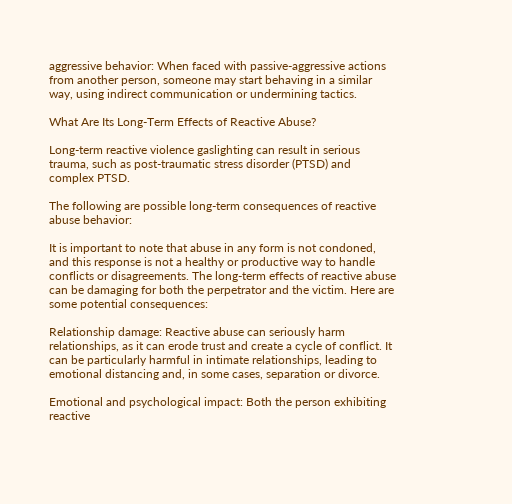aggressive behavior: When faced with passive-aggressive actions from another person, someone may start behaving in a similar way, using indirect communication or undermining tactics.

What Are Its Long-Term Effects of Reactive Abuse?

Long-term reactive violence gaslighting can result in serious trauma, such as post-traumatic stress disorder (PTSD) and complex PTSD.

The following are possible long-term consequences of reactive abuse behavior:

It is important to note that abuse in any form is not condoned, and this response is not a healthy or productive way to handle conflicts or disagreements. The long-term effects of reactive abuse can be damaging for both the perpetrator and the victim. Here are some potential consequences:

Relationship damage: Reactive abuse can seriously harm relationships, as it can erode trust and create a cycle of conflict. It can be particularly harmful in intimate relationships, leading to emotional distancing and, in some cases, separation or divorce.

Emotional and psychological impact: Both the person exhibiting reactive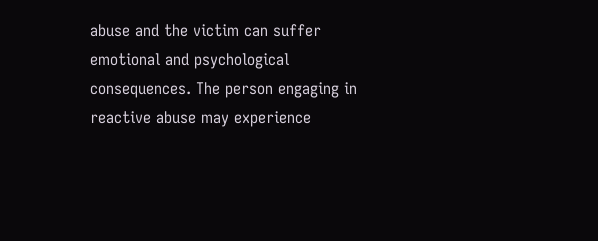abuse and the victim can suffer emotional and psychological consequences. The person engaging in reactive abuse may experience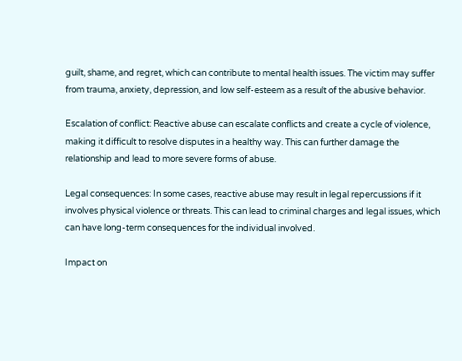guilt, shame, and regret, which can contribute to mental health issues. The victim may suffer from trauma, anxiety, depression, and low self-esteem as a result of the abusive behavior.

Escalation of conflict: Reactive abuse can escalate conflicts and create a cycle of violence, making it difficult to resolve disputes in a healthy way. This can further damage the relationship and lead to more severe forms of abuse.

Legal consequences: In some cases, reactive abuse may result in legal repercussions if it involves physical violence or threats. This can lead to criminal charges and legal issues, which can have long-term consequences for the individual involved.

Impact on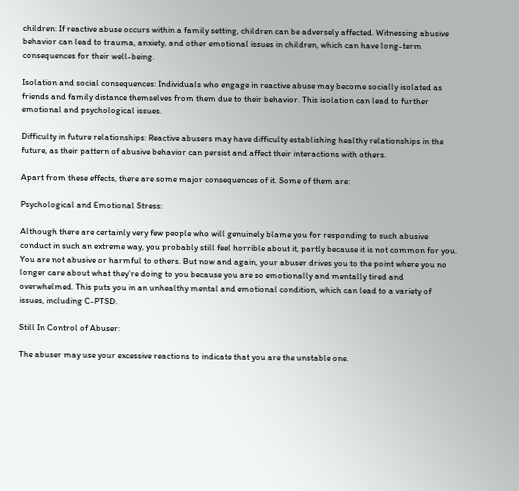children: If reactive abuse occurs within a family setting, children can be adversely affected. Witnessing abusive behavior can lead to trauma, anxiety, and other emotional issues in children, which can have long-term consequences for their well-being.

Isolation and social consequences: Individuals who engage in reactive abuse may become socially isolated as friends and family distance themselves from them due to their behavior. This isolation can lead to further emotional and psychological issues.

Difficulty in future relationships: Reactive abusers may have difficulty establishing healthy relationships in the future, as their pattern of abusive behavior can persist and affect their interactions with others.

Apart from these effects, there are some major consequences of it. Some of them are:

Psychological and Emotional Stress:

Although there are certainly very few people who will genuinely blame you for responding to such abusive conduct in such an extreme way, you probably still feel horrible about it, partly because it is not common for you. You are not abusive or harmful to others. But now and again, your abuser drives you to the point where you no longer care about what they’re doing to you because you are so emotionally and mentally tired and overwhelmed. This puts you in an unhealthy mental and emotional condition, which can lead to a variety of issues, including C-PTSD.

Still In Control of Abuser:

The abuser may use your excessive reactions to indicate that you are the unstable one.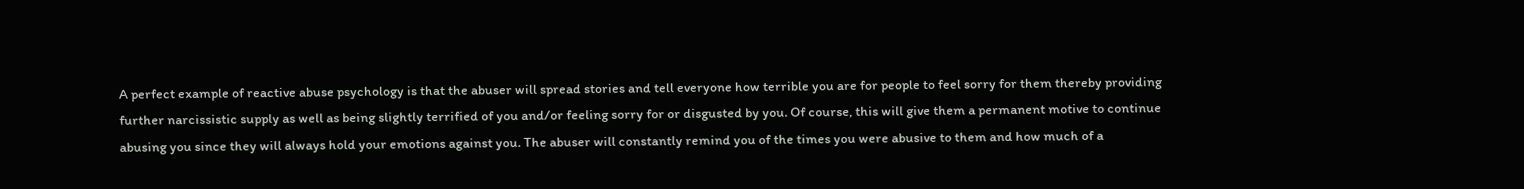A perfect example of reactive abuse psychology is that the abuser will spread stories and tell everyone how terrible you are for people to feel sorry for them thereby providing further narcissistic supply as well as being slightly terrified of you and/or feeling sorry for or disgusted by you. Of course, this will give them a permanent motive to continue abusing you since they will always hold your emotions against you. The abuser will constantly remind you of the times you were abusive to them and how much of a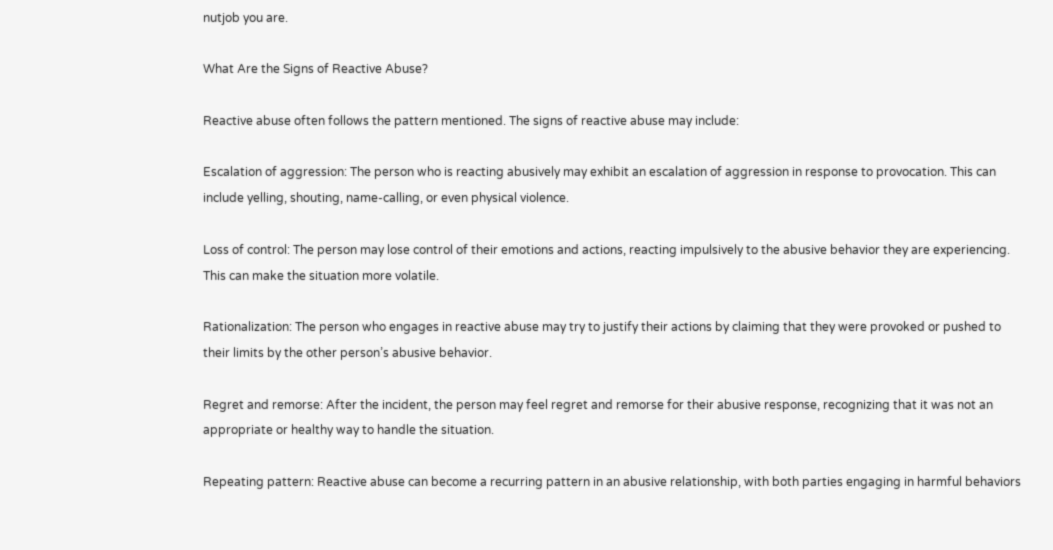nutjob you are.

What Are the Signs of Reactive Abuse?

Reactive abuse often follows the pattern mentioned. The signs of reactive abuse may include:

Escalation of aggression: The person who is reacting abusively may exhibit an escalation of aggression in response to provocation. This can include yelling, shouting, name-calling, or even physical violence.

Loss of control: The person may lose control of their emotions and actions, reacting impulsively to the abusive behavior they are experiencing. This can make the situation more volatile.

Rationalization: The person who engages in reactive abuse may try to justify their actions by claiming that they were provoked or pushed to their limits by the other person’s abusive behavior.

Regret and remorse: After the incident, the person may feel regret and remorse for their abusive response, recognizing that it was not an appropriate or healthy way to handle the situation.

Repeating pattern: Reactive abuse can become a recurring pattern in an abusive relationship, with both parties engaging in harmful behaviors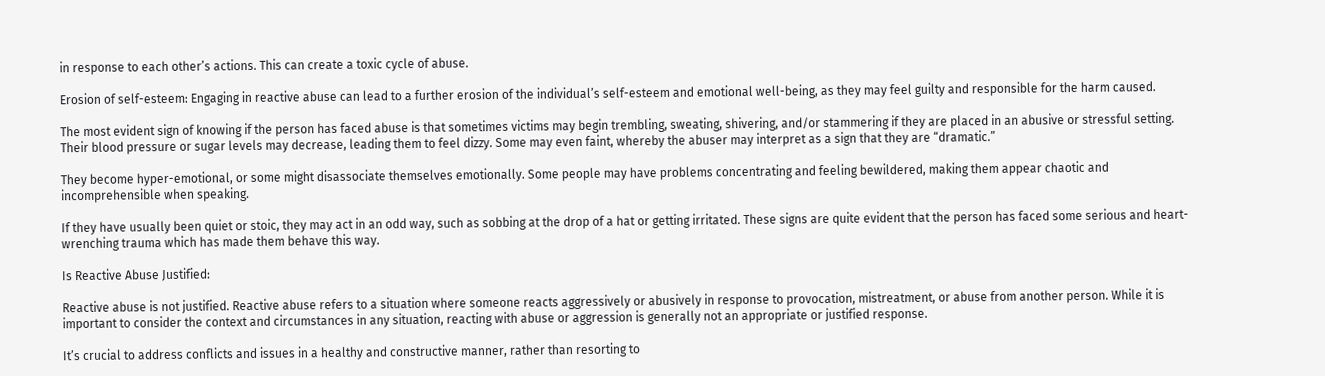in response to each other’s actions. This can create a toxic cycle of abuse.

Erosion of self-esteem: Engaging in reactive abuse can lead to a further erosion of the individual’s self-esteem and emotional well-being, as they may feel guilty and responsible for the harm caused.

The most evident sign of knowing if the person has faced abuse is that sometimes victims may begin trembling, sweating, shivering, and/or stammering if they are placed in an abusive or stressful setting. Their blood pressure or sugar levels may decrease, leading them to feel dizzy. Some may even faint, whereby the abuser may interpret as a sign that they are “dramatic.”

They become hyper-emotional, or some might disassociate themselves emotionally. Some people may have problems concentrating and feeling bewildered, making them appear chaotic and incomprehensible when speaking.

If they have usually been quiet or stoic, they may act in an odd way, such as sobbing at the drop of a hat or getting irritated. These signs are quite evident that the person has faced some serious and heart-wrenching trauma which has made them behave this way.

Is Reactive Abuse Justified:

Reactive abuse is not justified. Reactive abuse refers to a situation where someone reacts aggressively or abusively in response to provocation, mistreatment, or abuse from another person. While it is important to consider the context and circumstances in any situation, reacting with abuse or aggression is generally not an appropriate or justified response.

It’s crucial to address conflicts and issues in a healthy and constructive manner, rather than resorting to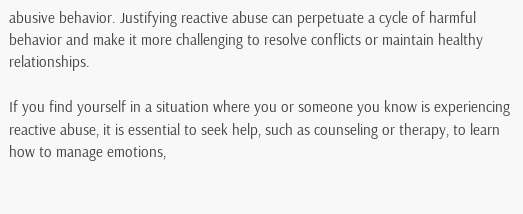abusive behavior. Justifying reactive abuse can perpetuate a cycle of harmful behavior and make it more challenging to resolve conflicts or maintain healthy relationships.

If you find yourself in a situation where you or someone you know is experiencing reactive abuse, it is essential to seek help, such as counseling or therapy, to learn how to manage emotions,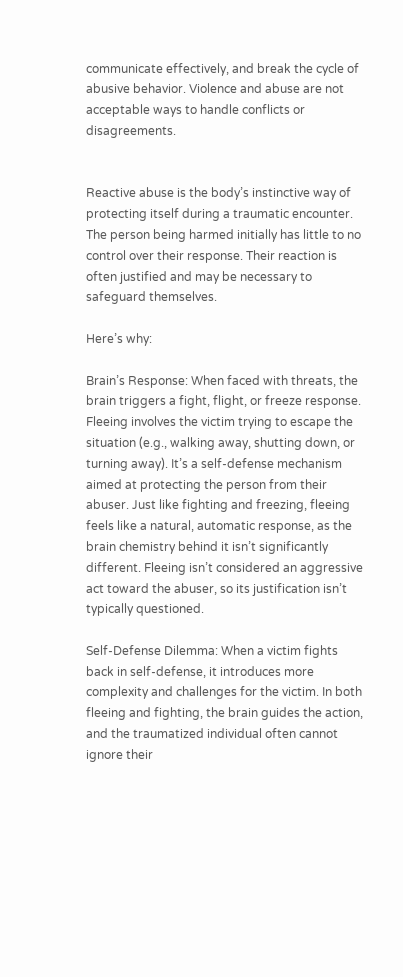communicate effectively, and break the cycle of abusive behavior. Violence and abuse are not acceptable ways to handle conflicts or disagreements.


Reactive abuse is the body’s instinctive way of protecting itself during a traumatic encounter. The person being harmed initially has little to no control over their response. Their reaction is often justified and may be necessary to safeguard themselves.

Here’s why:

Brain’s Response: When faced with threats, the brain triggers a fight, flight, or freeze response. Fleeing involves the victim trying to escape the situation (e.g., walking away, shutting down, or turning away). It’s a self-defense mechanism aimed at protecting the person from their abuser. Just like fighting and freezing, fleeing feels like a natural, automatic response, as the brain chemistry behind it isn’t significantly different. Fleeing isn’t considered an aggressive act toward the abuser, so its justification isn’t typically questioned.

Self-Defense Dilemma: When a victim fights back in self-defense, it introduces more complexity and challenges for the victim. In both fleeing and fighting, the brain guides the action, and the traumatized individual often cannot ignore their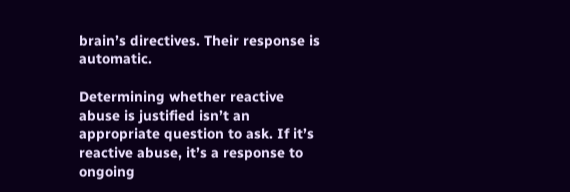brain’s directives. Their response is automatic.

Determining whether reactive abuse is justified isn’t an appropriate question to ask. If it’s reactive abuse, it’s a response to ongoing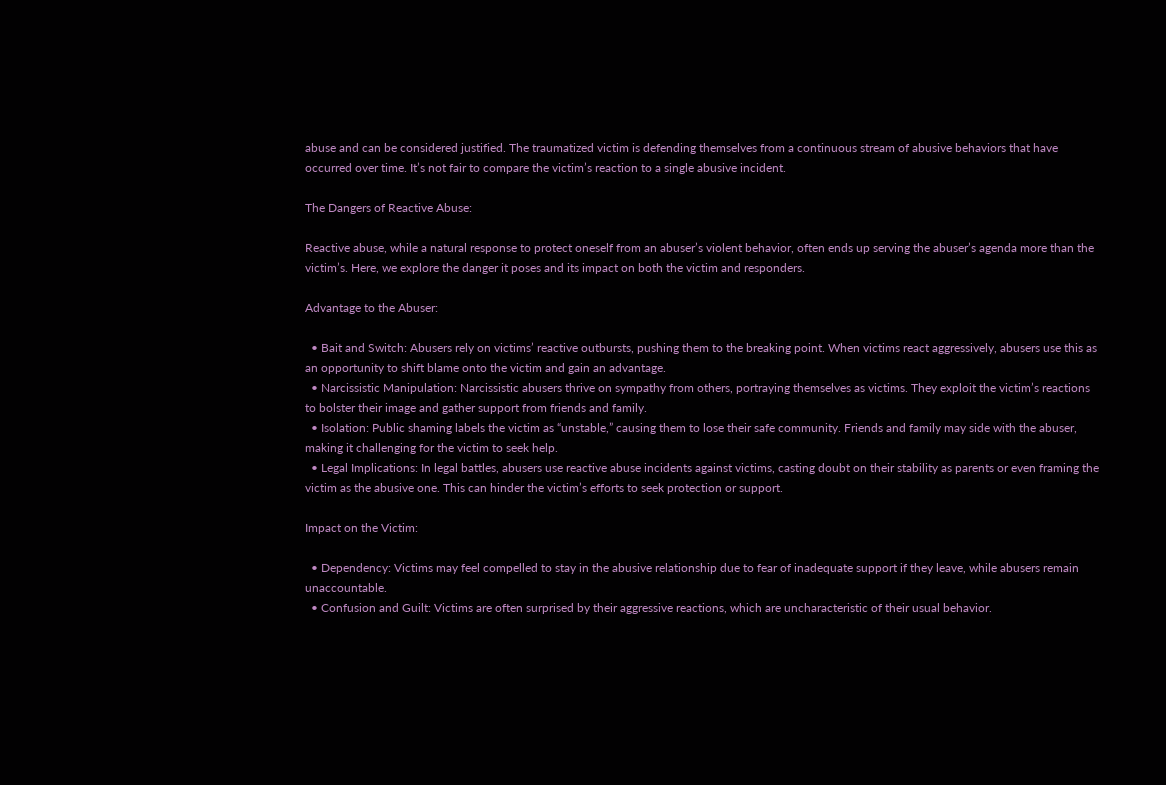abuse and can be considered justified. The traumatized victim is defending themselves from a continuous stream of abusive behaviors that have occurred over time. It’s not fair to compare the victim’s reaction to a single abusive incident.

The Dangers of Reactive Abuse:

Reactive abuse, while a natural response to protect oneself from an abuser’s violent behavior, often ends up serving the abuser’s agenda more than the victim’s. Here, we explore the danger it poses and its impact on both the victim and responders.

Advantage to the Abuser:

  • Bait and Switch: Abusers rely on victims’ reactive outbursts, pushing them to the breaking point. When victims react aggressively, abusers use this as an opportunity to shift blame onto the victim and gain an advantage.
  • Narcissistic Manipulation: Narcissistic abusers thrive on sympathy from others, portraying themselves as victims. They exploit the victim’s reactions to bolster their image and gather support from friends and family.
  • Isolation: Public shaming labels the victim as “unstable,” causing them to lose their safe community. Friends and family may side with the abuser, making it challenging for the victim to seek help.
  • Legal Implications: In legal battles, abusers use reactive abuse incidents against victims, casting doubt on their stability as parents or even framing the victim as the abusive one. This can hinder the victim’s efforts to seek protection or support.

Impact on the Victim:

  • Dependency: Victims may feel compelled to stay in the abusive relationship due to fear of inadequate support if they leave, while abusers remain unaccountable.
  • Confusion and Guilt: Victims are often surprised by their aggressive reactions, which are uncharacteristic of their usual behavior.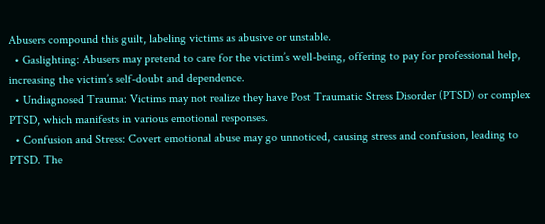Abusers compound this guilt, labeling victims as abusive or unstable.
  • Gaslighting: Abusers may pretend to care for the victim’s well-being, offering to pay for professional help, increasing the victim’s self-doubt and dependence.
  • Undiagnosed Trauma: Victims may not realize they have Post Traumatic Stress Disorder (PTSD) or complex PTSD, which manifests in various emotional responses.
  • Confusion and Stress: Covert emotional abuse may go unnoticed, causing stress and confusion, leading to PTSD. The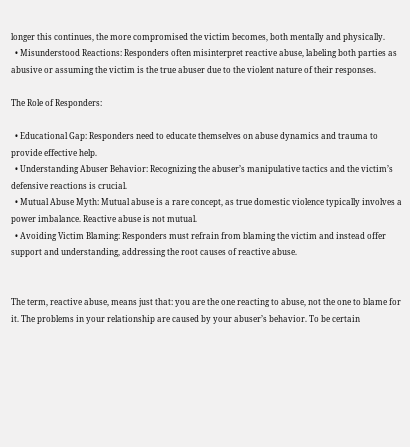longer this continues, the more compromised the victim becomes, both mentally and physically.
  • Misunderstood Reactions: Responders often misinterpret reactive abuse, labeling both parties as abusive or assuming the victim is the true abuser due to the violent nature of their responses.

The Role of Responders:

  • Educational Gap: Responders need to educate themselves on abuse dynamics and trauma to provide effective help.
  • Understanding Abuser Behavior: Recognizing the abuser’s manipulative tactics and the victim’s defensive reactions is crucial.
  • Mutual Abuse Myth: Mutual abuse is a rare concept, as true domestic violence typically involves a power imbalance. Reactive abuse is not mutual.
  • Avoiding Victim Blaming: Responders must refrain from blaming the victim and instead offer support and understanding, addressing the root causes of reactive abuse.


The term, reactive abuse, means just that: you are the one reacting to abuse, not the one to blame for it. The problems in your relationship are caused by your abuser’s behavior. To be certain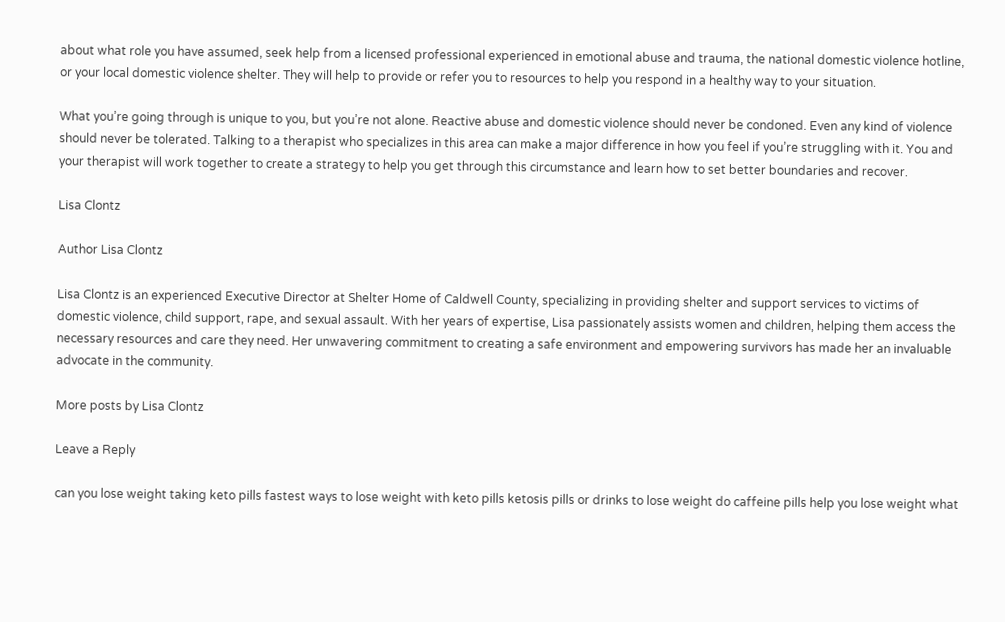about what role you have assumed, seek help from a licensed professional experienced in emotional abuse and trauma, the national domestic violence hotline, or your local domestic violence shelter. They will help to provide or refer you to resources to help you respond in a healthy way to your situation.

What you’re going through is unique to you, but you’re not alone. Reactive abuse and domestic violence should never be condoned. Even any kind of violence should never be tolerated. Talking to a therapist who specializes in this area can make a major difference in how you feel if you’re struggling with it. You and your therapist will work together to create a strategy to help you get through this circumstance and learn how to set better boundaries and recover.

Lisa Clontz

Author Lisa Clontz

Lisa Clontz is an experienced Executive Director at Shelter Home of Caldwell County, specializing in providing shelter and support services to victims of domestic violence, child support, rape, and sexual assault. With her years of expertise, Lisa passionately assists women and children, helping them access the necessary resources and care they need. Her unwavering commitment to creating a safe environment and empowering survivors has made her an invaluable advocate in the community.

More posts by Lisa Clontz

Leave a Reply

can you lose weight taking keto pills fastest ways to lose weight with keto pills ketosis pills or drinks to lose weight do caffeine pills help you lose weight what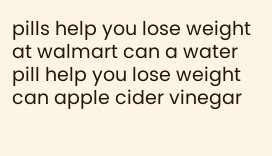pills help you lose weight at walmart can a water pill help you lose weight can apple cider vinegar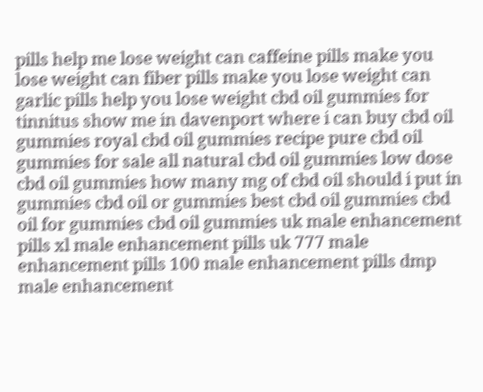pills help me lose weight can caffeine pills make you lose weight can fiber pills make you lose weight can garlic pills help you lose weight cbd oil gummies for tinnitus show me in davenport where i can buy cbd oil gummies royal cbd oil gummies recipe pure cbd oil gummies for sale all natural cbd oil gummies low dose cbd oil gummies how many mg of cbd oil should i put in gummies cbd oil or gummies best cbd oil gummies cbd oil for gummies cbd oil gummies uk male enhancement pills xl male enhancement pills uk 777 male enhancement pills 100 male enhancement pills dmp male enhancement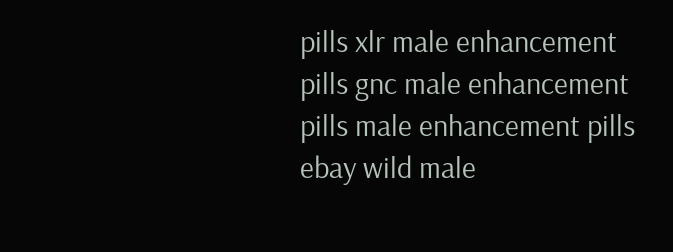pills xlr male enhancement pills gnc male enhancement pills male enhancement pills ebay wild male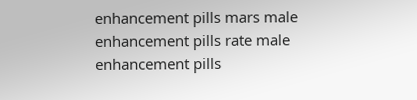enhancement pills mars male enhancement pills rate male enhancement pills